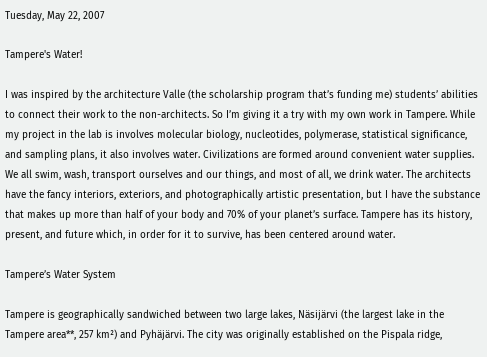Tuesday, May 22, 2007

Tampere's Water!

I was inspired by the architecture Valle (the scholarship program that’s funding me) students’ abilities to connect their work to the non-architects. So I’m giving it a try with my own work in Tampere. While my project in the lab is involves molecular biology, nucleotides, polymerase, statistical significance, and sampling plans, it also involves water. Civilizations are formed around convenient water supplies. We all swim, wash, transport ourselves and our things, and most of all, we drink water. The architects have the fancy interiors, exteriors, and photographically artistic presentation, but I have the substance that makes up more than half of your body and 70% of your planet’s surface. Tampere has its history, present, and future which, in order for it to survive, has been centered around water.

Tampere’s Water System

Tampere is geographically sandwiched between two large lakes, Näsijärvi (the largest lake in the Tampere area**, 257 km²) and Pyhäjärvi. The city was originally established on the Pispala ridge,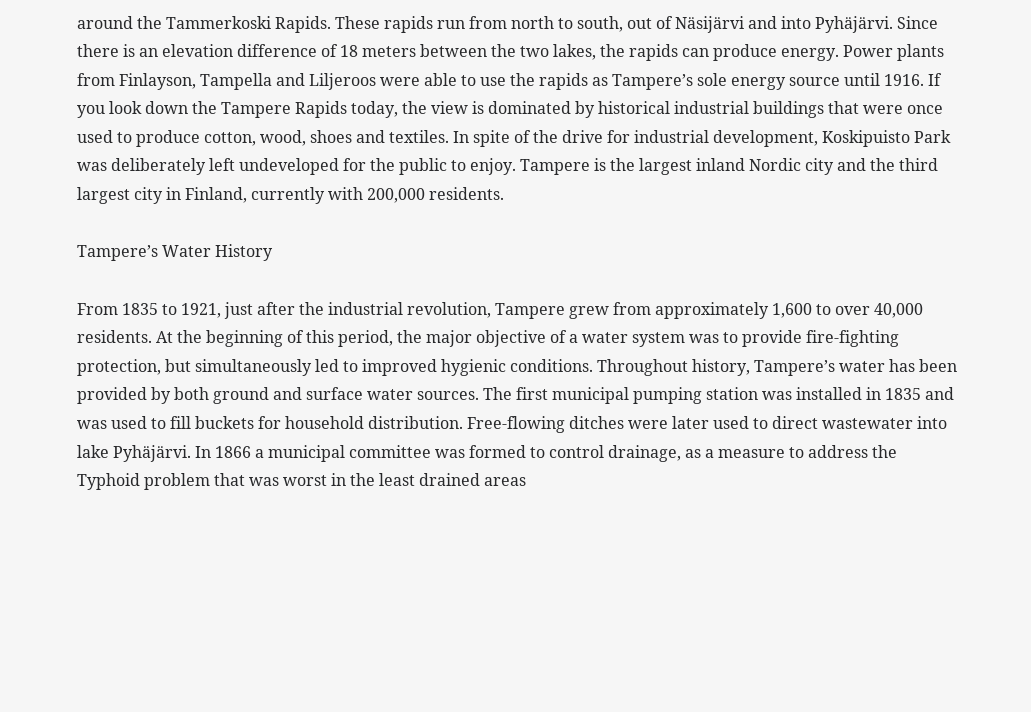around the Tammerkoski Rapids. These rapids run from north to south, out of Näsijärvi and into Pyhäjärvi. Since there is an elevation difference of 18 meters between the two lakes, the rapids can produce energy. Power plants from Finlayson, Tampella and Liljeroos were able to use the rapids as Tampere’s sole energy source until 1916. If you look down the Tampere Rapids today, the view is dominated by historical industrial buildings that were once used to produce cotton, wood, shoes and textiles. In spite of the drive for industrial development, Koskipuisto Park was deliberately left undeveloped for the public to enjoy. Tampere is the largest inland Nordic city and the third largest city in Finland, currently with 200,000 residents.

Tampere’s Water History

From 1835 to 1921, just after the industrial revolution, Tampere grew from approximately 1,600 to over 40,000 residents. At the beginning of this period, the major objective of a water system was to provide fire-fighting protection, but simultaneously led to improved hygienic conditions. Throughout history, Tampere’s water has been provided by both ground and surface water sources. The first municipal pumping station was installed in 1835 and was used to fill buckets for household distribution. Free-flowing ditches were later used to direct wastewater into lake Pyhäjärvi. In 1866 a municipal committee was formed to control drainage, as a measure to address the Typhoid problem that was worst in the least drained areas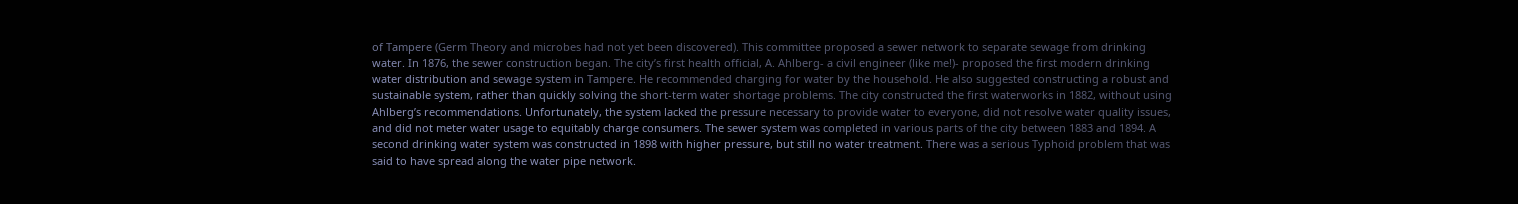of Tampere (Germ Theory and microbes had not yet been discovered). This committee proposed a sewer network to separate sewage from drinking water. In 1876, the sewer construction began. The city’s first health official, A. Ahlberg- a civil engineer (like me!)- proposed the first modern drinking water distribution and sewage system in Tampere. He recommended charging for water by the household. He also suggested constructing a robust and sustainable system, rather than quickly solving the short-term water shortage problems. The city constructed the first waterworks in 1882, without using Ahlberg’s recommendations. Unfortunately, the system lacked the pressure necessary to provide water to everyone, did not resolve water quality issues, and did not meter water usage to equitably charge consumers. The sewer system was completed in various parts of the city between 1883 and 1894. A second drinking water system was constructed in 1898 with higher pressure, but still no water treatment. There was a serious Typhoid problem that was said to have spread along the water pipe network.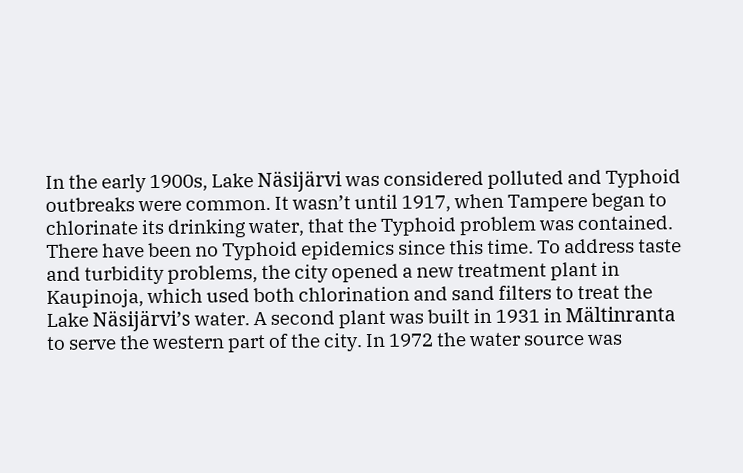In the early 1900s, Lake Näsijärvi was considered polluted and Typhoid outbreaks were common. It wasn’t until 1917, when Tampere began to chlorinate its drinking water, that the Typhoid problem was contained. There have been no Typhoid epidemics since this time. To address taste and turbidity problems, the city opened a new treatment plant in Kaupinoja, which used both chlorination and sand filters to treat the Lake Näsijärvi’s water. A second plant was built in 1931 in Mältinranta to serve the western part of the city. In 1972 the water source was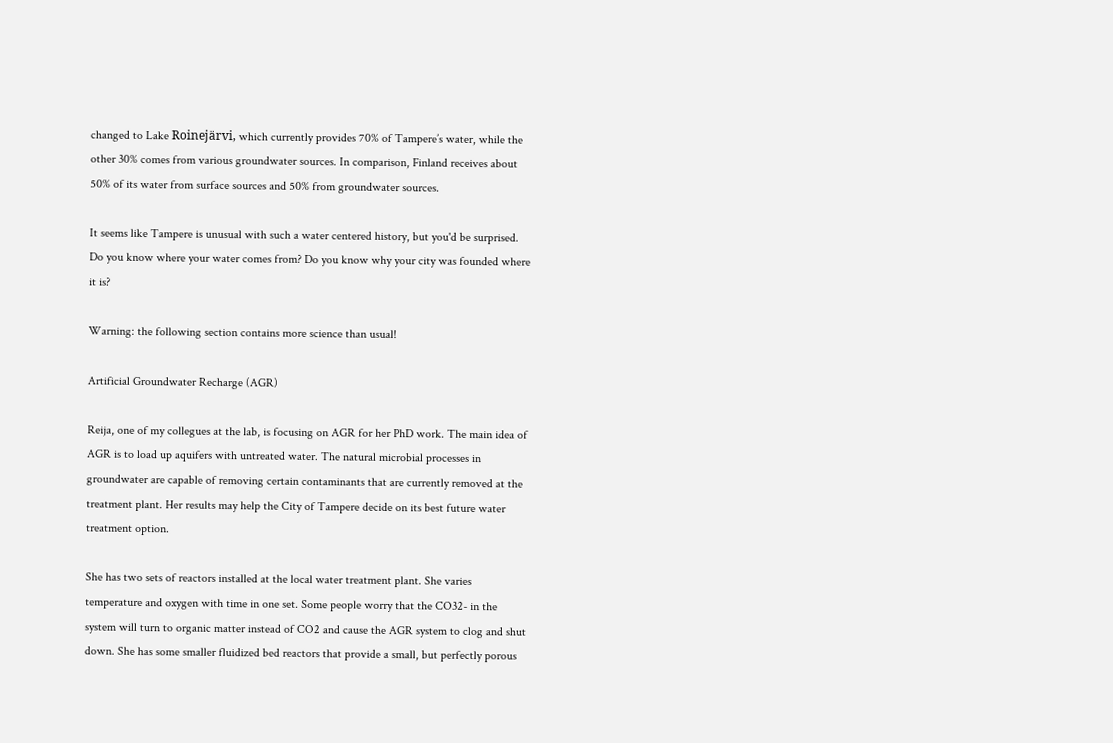changed to Lake Roinejärvi, which currently provides 70% of Tampere’s water, while the other 30% comes from various groundwater sources. In comparison, Finland receives about 50% of its water from surface sources and 50% from groundwater sources.

It seems like Tampere is unusual with such a water centered history, but you'd be surprised. Do you know where your water comes from? Do you know why your city was founded where it is?

Warning: the following section contains more science than usual!

Artificial Groundwater Recharge (AGR)

Reija, one of my collegues at the lab, is focusing on AGR for her PhD work. The main idea of AGR is to load up aquifers with untreated water. The natural microbial processes in groundwater are capable of removing certain contaminants that are currently removed at the treatment plant. Her results may help the City of Tampere decide on its best future water treatment option.

She has two sets of reactors installed at the local water treatment plant. She varies temperature and oxygen with time in one set. Some people worry that the CO32- in the system will turn to organic matter instead of CO2 and cause the AGR system to clog and shut down. She has some smaller fluidized bed reactors that provide a small, but perfectly porous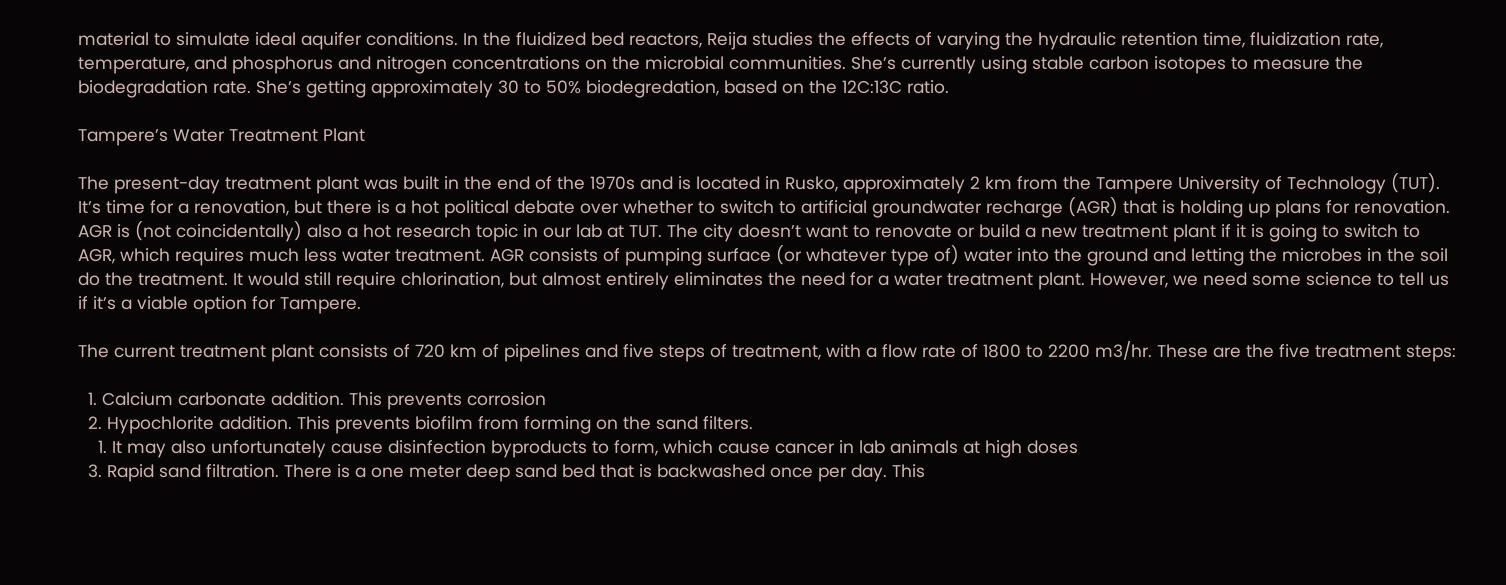material to simulate ideal aquifer conditions. In the fluidized bed reactors, Reija studies the effects of varying the hydraulic retention time, fluidization rate, temperature, and phosphorus and nitrogen concentrations on the microbial communities. She’s currently using stable carbon isotopes to measure the biodegradation rate. She’s getting approximately 30 to 50% biodegredation, based on the 12C:13C ratio.

Tampere’s Water Treatment Plant

The present-day treatment plant was built in the end of the 1970s and is located in Rusko, approximately 2 km from the Tampere University of Technology (TUT). It’s time for a renovation, but there is a hot political debate over whether to switch to artificial groundwater recharge (AGR) that is holding up plans for renovation. AGR is (not coincidentally) also a hot research topic in our lab at TUT. The city doesn’t want to renovate or build a new treatment plant if it is going to switch to AGR, which requires much less water treatment. AGR consists of pumping surface (or whatever type of) water into the ground and letting the microbes in the soil do the treatment. It would still require chlorination, but almost entirely eliminates the need for a water treatment plant. However, we need some science to tell us if it’s a viable option for Tampere.

The current treatment plant consists of 720 km of pipelines and five steps of treatment, with a flow rate of 1800 to 2200 m3/hr. These are the five treatment steps:

  1. Calcium carbonate addition. This prevents corrosion
  2. Hypochlorite addition. This prevents biofilm from forming on the sand filters.
    1. It may also unfortunately cause disinfection byproducts to form, which cause cancer in lab animals at high doses
  3. Rapid sand filtration. There is a one meter deep sand bed that is backwashed once per day. This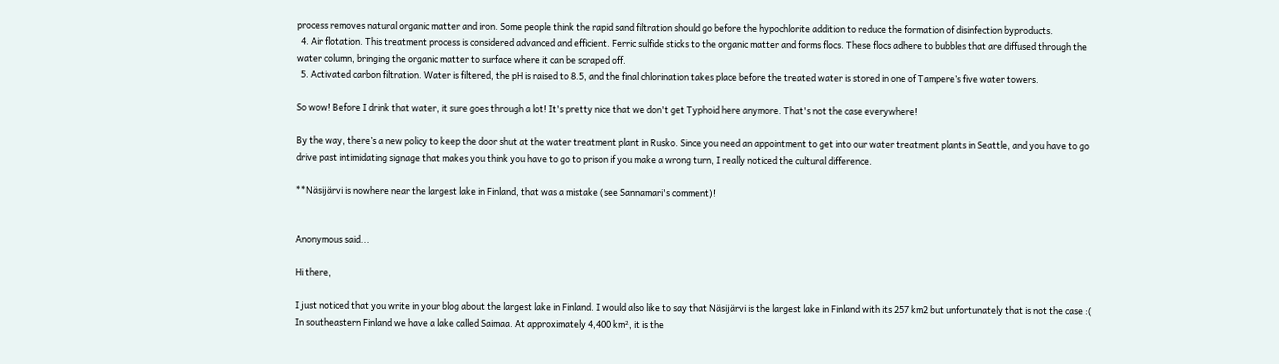process removes natural organic matter and iron. Some people think the rapid sand filtration should go before the hypochlorite addition to reduce the formation of disinfection byproducts.
  4. Air flotation. This treatment process is considered advanced and efficient. Ferric sulfide sticks to the organic matter and forms flocs. These flocs adhere to bubbles that are diffused through the water column, bringing the organic matter to surface where it can be scraped off.
  5. Activated carbon filtration. Water is filtered, the pH is raised to 8.5, and the final chlorination takes place before the treated water is stored in one of Tampere’s five water towers.

So wow! Before I drink that water, it sure goes through a lot! It's pretty nice that we don't get Typhoid here anymore. That's not the case everywhere!

By the way, there’s a new policy to keep the door shut at the water treatment plant in Rusko. Since you need an appointment to get into our water treatment plants in Seattle, and you have to go drive past intimidating signage that makes you think you have to go to prison if you make a wrong turn, I really noticed the cultural difference.

**Näsijärvi is nowhere near the largest lake in Finland, that was a mistake (see Sannamari's comment)!


Anonymous said...

Hi there,

I just noticed that you write in your blog about the largest lake in Finland. I would also like to say that Näsijärvi is the largest lake in Finland with its 257 km2 but unfortunately that is not the case :(
In southeastern Finland we have a lake called Saimaa. At approximately 4,400 km², it is the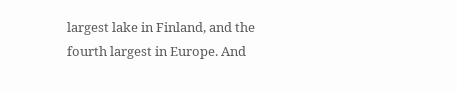largest lake in Finland, and the fourth largest in Europe. And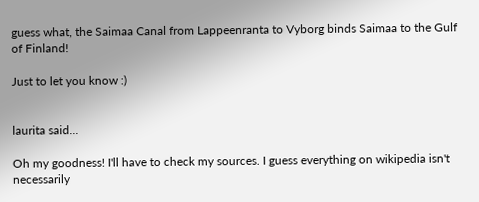guess what, the Saimaa Canal from Lappeenranta to Vyborg binds Saimaa to the Gulf of Finland!

Just to let you know :)


laurita said...

Oh my goodness! I'll have to check my sources. I guess everything on wikipedia isn't necessarily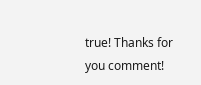true! Thanks for you comment!